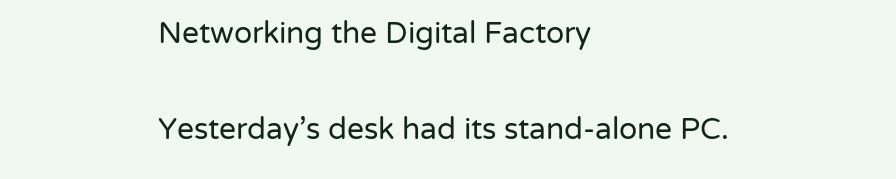Networking the Digital Factory

Yesterday’s desk had its stand-alone PC.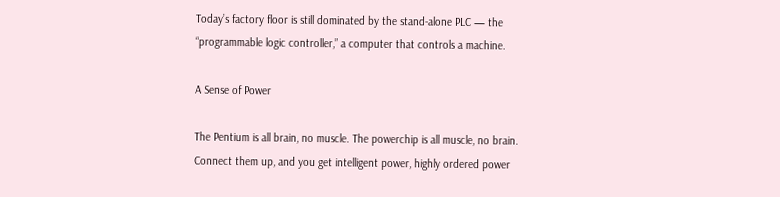Today’s factory floor is still dominated by the stand-alone PLC — the “programmable logic controller,” a computer that controls a machine.

A Sense of Power

The Pentium is all brain, no muscle. The powerchip is all muscle, no brain. Connect them up, and you get intelligent power, highly ordered power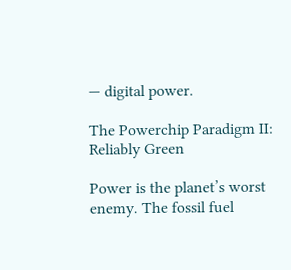— digital power.

The Powerchip Paradigm II: Reliably Green

Power is the planet’s worst enemy. The fossil fuel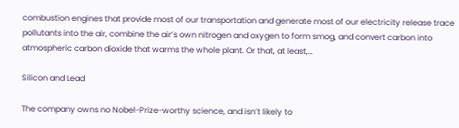combustion engines that provide most of our transportation and generate most of our electricity release trace pollutants into the air, combine the air’s own nitrogen and oxygen to form smog, and convert carbon into atmospheric carbon dioxide that warms the whole plant. Or that, at least,…

Silicon and Lead

The company owns no Nobel-Prize-worthy science, and isn’t likely to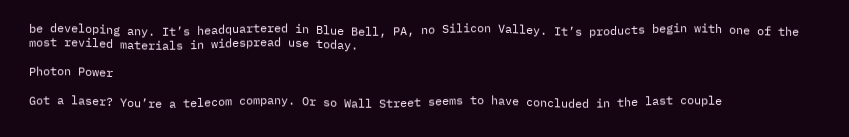be developing any. It’s headquartered in Blue Bell, PA, no Silicon Valley. It’s products begin with one of the most reviled materials in widespread use today.

Photon Power

Got a laser? You’re a telecom company. Or so Wall Street seems to have concluded in the last couple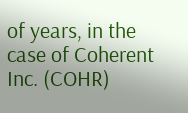of years, in the case of Coherent Inc. (COHR)